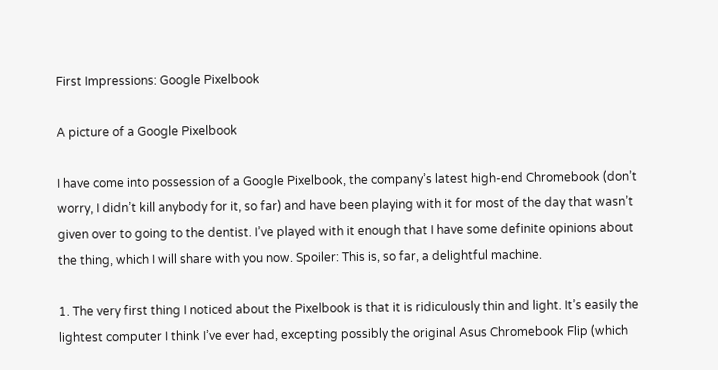First Impressions: Google Pixelbook

A picture of a Google Pixelbook

I have come into possession of a Google Pixelbook, the company’s latest high-end Chromebook (don’t worry, I didn’t kill anybody for it, so far) and have been playing with it for most of the day that wasn’t given over to going to the dentist. I’ve played with it enough that I have some definite opinions about the thing, which I will share with you now. Spoiler: This is, so far, a delightful machine.

1. The very first thing I noticed about the Pixelbook is that it is ridiculously thin and light. It’s easily the lightest computer I think I’ve ever had, excepting possibly the original Asus Chromebook Flip (which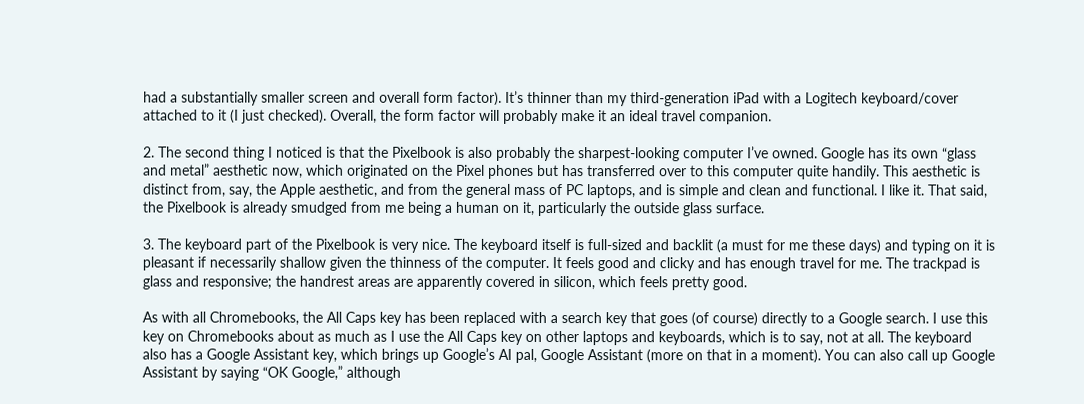had a substantially smaller screen and overall form factor). It’s thinner than my third-generation iPad with a Logitech keyboard/cover attached to it (I just checked). Overall, the form factor will probably make it an ideal travel companion.

2. The second thing I noticed is that the Pixelbook is also probably the sharpest-looking computer I’ve owned. Google has its own “glass and metal” aesthetic now, which originated on the Pixel phones but has transferred over to this computer quite handily. This aesthetic is distinct from, say, the Apple aesthetic, and from the general mass of PC laptops, and is simple and clean and functional. I like it. That said, the Pixelbook is already smudged from me being a human on it, particularly the outside glass surface.

3. The keyboard part of the Pixelbook is very nice. The keyboard itself is full-sized and backlit (a must for me these days) and typing on it is pleasant if necessarily shallow given the thinness of the computer. It feels good and clicky and has enough travel for me. The trackpad is glass and responsive; the handrest areas are apparently covered in silicon, which feels pretty good.

As with all Chromebooks, the All Caps key has been replaced with a search key that goes (of course) directly to a Google search. I use this key on Chromebooks about as much as I use the All Caps key on other laptops and keyboards, which is to say, not at all. The keyboard also has a Google Assistant key, which brings up Google’s AI pal, Google Assistant (more on that in a moment). You can also call up Google Assistant by saying “OK Google,” although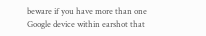beware if you have more than one Google device within earshot that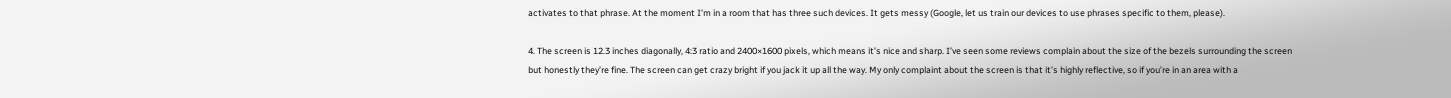activates to that phrase. At the moment I’m in a room that has three such devices. It gets messy (Google, let us train our devices to use phrases specific to them, please).

4. The screen is 12.3 inches diagonally, 4:3 ratio and 2400×1600 pixels, which means it’s nice and sharp. I’ve seen some reviews complain about the size of the bezels surrounding the screen but honestly they’re fine. The screen can get crazy bright if you jack it up all the way. My only complaint about the screen is that it’s highly reflective, so if you’re in an area with a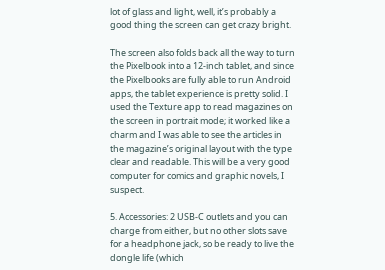lot of glass and light, well, it’s probably a good thing the screen can get crazy bright.

The screen also folds back all the way to turn the Pixelbook into a 12-inch tablet, and since the Pixelbooks are fully able to run Android apps, the tablet experience is pretty solid. I used the Texture app to read magazines on the screen in portrait mode; it worked like a charm and I was able to see the articles in the magazine’s original layout with the type clear and readable. This will be a very good computer for comics and graphic novels, I suspect.

5. Accessories: 2 USB-C outlets and you can charge from either, but no other slots save for a headphone jack, so be ready to live the dongle life (which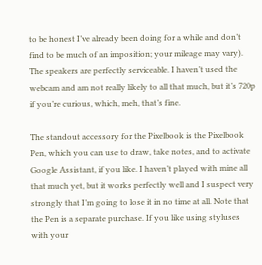to be honest I’ve already been doing for a while and don’t find to be much of an imposition; your mileage may vary). The speakers are perfectly serviceable. I haven’t used the webcam and am not really likely to all that much, but it’s 720p if you’re curious, which, meh, that’s fine.

The standout accessory for the Pixelbook is the Pixelbook Pen, which you can use to draw, take notes, and to activate Google Assistant, if you like. I haven’t played with mine all that much yet, but it works perfectly well and I suspect very strongly that I’m going to lose it in no time at all. Note that the Pen is a separate purchase. If you like using styluses with your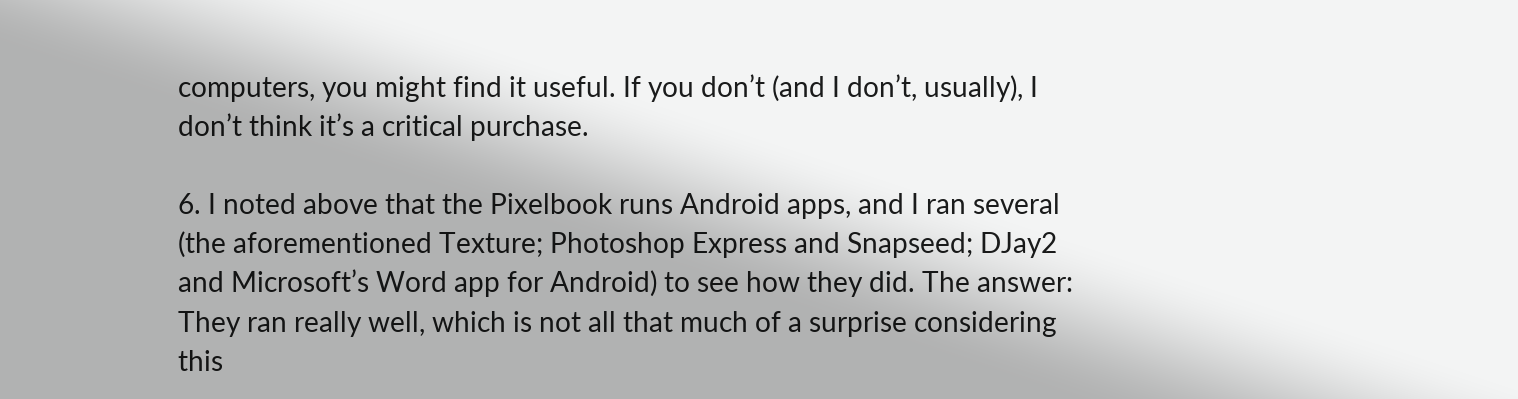computers, you might find it useful. If you don’t (and I don’t, usually), I don’t think it’s a critical purchase.

6. I noted above that the Pixelbook runs Android apps, and I ran several (the aforementioned Texture; Photoshop Express and Snapseed; DJay2 and Microsoft’s Word app for Android) to see how they did. The answer: They ran really well, which is not all that much of a surprise considering this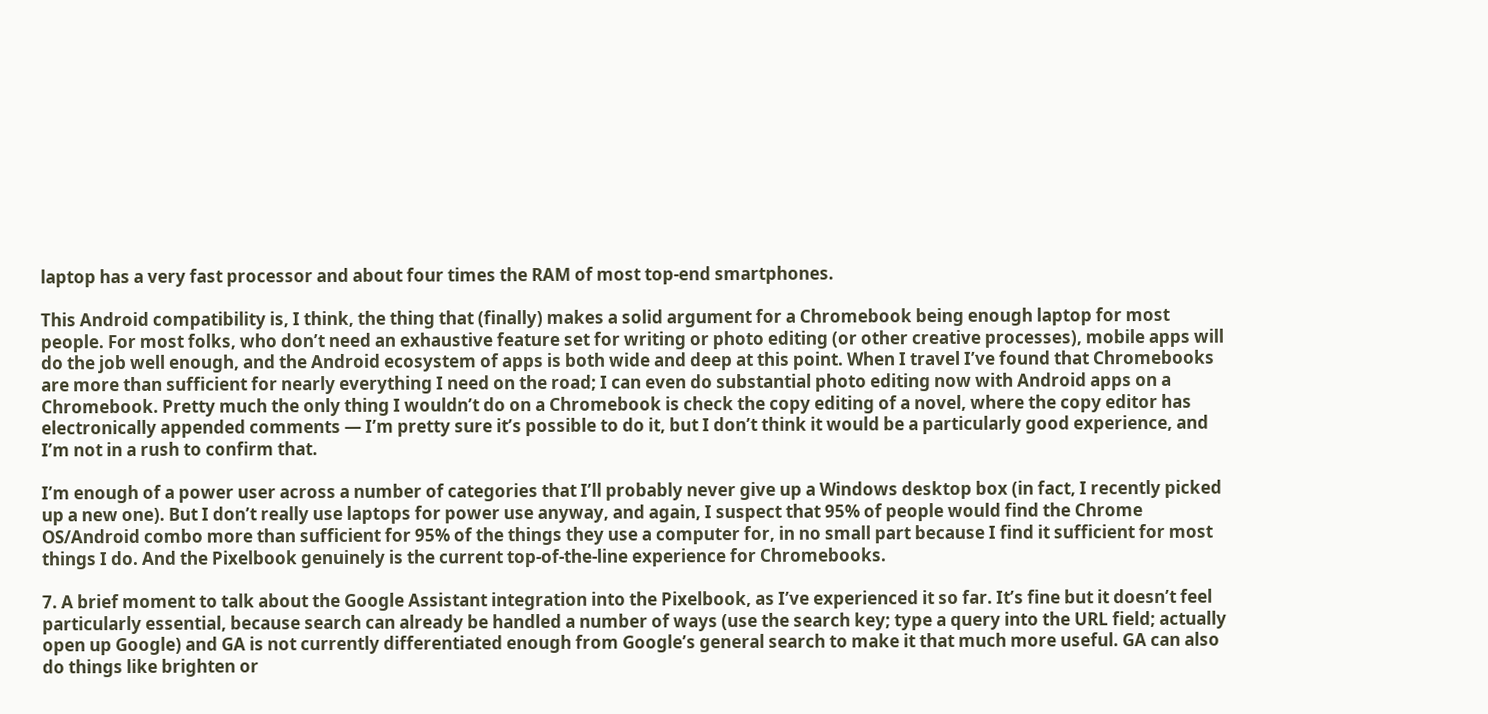laptop has a very fast processor and about four times the RAM of most top-end smartphones.

This Android compatibility is, I think, the thing that (finally) makes a solid argument for a Chromebook being enough laptop for most people. For most folks, who don’t need an exhaustive feature set for writing or photo editing (or other creative processes), mobile apps will do the job well enough, and the Android ecosystem of apps is both wide and deep at this point. When I travel I’ve found that Chromebooks are more than sufficient for nearly everything I need on the road; I can even do substantial photo editing now with Android apps on a Chromebook. Pretty much the only thing I wouldn’t do on a Chromebook is check the copy editing of a novel, where the copy editor has electronically appended comments — I’m pretty sure it’s possible to do it, but I don’t think it would be a particularly good experience, and I’m not in a rush to confirm that.

I’m enough of a power user across a number of categories that I’ll probably never give up a Windows desktop box (in fact, I recently picked up a new one). But I don’t really use laptops for power use anyway, and again, I suspect that 95% of people would find the Chrome OS/Android combo more than sufficient for 95% of the things they use a computer for, in no small part because I find it sufficient for most things I do. And the Pixelbook genuinely is the current top-of-the-line experience for Chromebooks.

7. A brief moment to talk about the Google Assistant integration into the Pixelbook, as I’ve experienced it so far. It’s fine but it doesn’t feel particularly essential, because search can already be handled a number of ways (use the search key; type a query into the URL field; actually open up Google) and GA is not currently differentiated enough from Google’s general search to make it that much more useful. GA can also do things like brighten or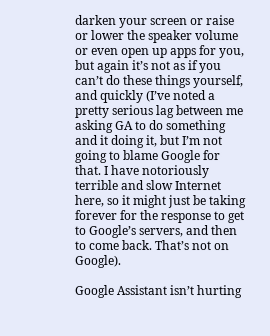darken your screen or raise or lower the speaker volume or even open up apps for you, but again it’s not as if you can’t do these things yourself, and quickly (I’ve noted a pretty serious lag between me asking GA to do something and it doing it, but I’m not going to blame Google for that. I have notoriously terrible and slow Internet here, so it might just be taking forever for the response to get to Google’s servers, and then to come back. That’s not on Google).

Google Assistant isn’t hurting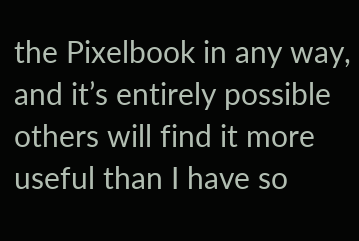the Pixelbook in any way, and it’s entirely possible others will find it more useful than I have so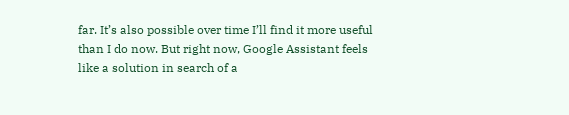far. It’s also possible over time I’ll find it more useful than I do now. But right now, Google Assistant feels like a solution in search of a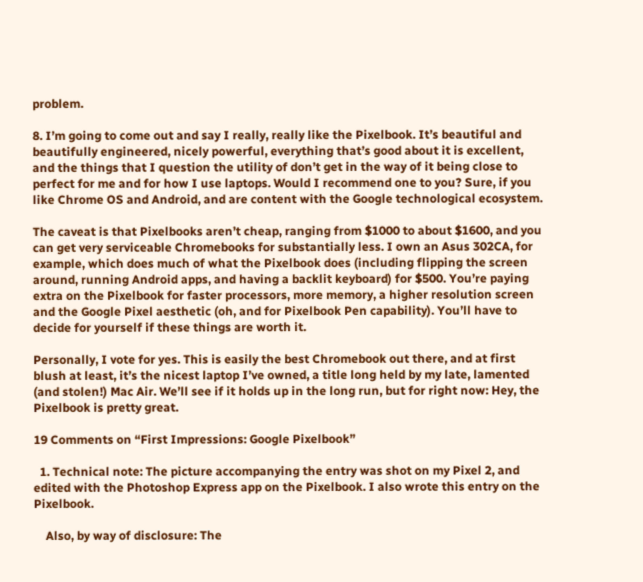problem.

8. I’m going to come out and say I really, really like the Pixelbook. It’s beautiful and beautifully engineered, nicely powerful, everything that’s good about it is excellent, and the things that I question the utility of don’t get in the way of it being close to perfect for me and for how I use laptops. Would I recommend one to you? Sure, if you like Chrome OS and Android, and are content with the Google technological ecosystem.

The caveat is that Pixelbooks aren’t cheap, ranging from $1000 to about $1600, and you can get very serviceable Chromebooks for substantially less. I own an Asus 302CA, for example, which does much of what the Pixelbook does (including flipping the screen around, running Android apps, and having a backlit keyboard) for $500. You’re paying extra on the Pixelbook for faster processors, more memory, a higher resolution screen and the Google Pixel aesthetic (oh, and for Pixelbook Pen capability). You’ll have to decide for yourself if these things are worth it.

Personally, I vote for yes. This is easily the best Chromebook out there, and at first blush at least, it’s the nicest laptop I’ve owned, a title long held by my late, lamented (and stolen!) Mac Air. We’ll see if it holds up in the long run, but for right now: Hey, the Pixelbook is pretty great.

19 Comments on “First Impressions: Google Pixelbook”

  1. Technical note: The picture accompanying the entry was shot on my Pixel 2, and edited with the Photoshop Express app on the Pixelbook. I also wrote this entry on the Pixelbook.

    Also, by way of disclosure: The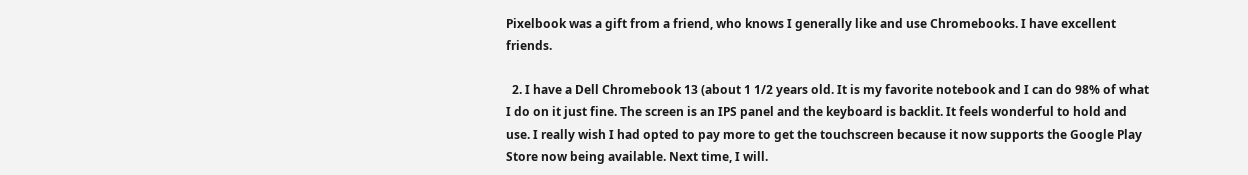Pixelbook was a gift from a friend, who knows I generally like and use Chromebooks. I have excellent friends.

  2. I have a Dell Chromebook 13 (about 1 1/2 years old. It is my favorite notebook and I can do 98% of what I do on it just fine. The screen is an IPS panel and the keyboard is backlit. It feels wonderful to hold and use. I really wish I had opted to pay more to get the touchscreen because it now supports the Google Play Store now being available. Next time, I will.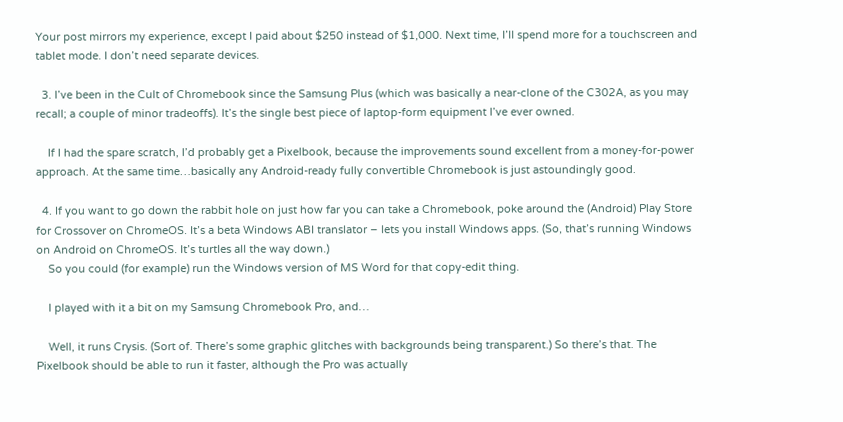Your post mirrors my experience, except I paid about $250 instead of $1,000. Next time, I’ll spend more for a touchscreen and tablet mode. I don’t need separate devices.

  3. I’ve been in the Cult of Chromebook since the Samsung Plus (which was basically a near-clone of the C302A, as you may recall; a couple of minor tradeoffs). It’s the single best piece of laptop-form equipment I’ve ever owned.

    If I had the spare scratch, I’d probably get a Pixelbook, because the improvements sound excellent from a money-for-power approach. At the same time…basically any Android-ready fully convertible Chromebook is just astoundingly good.

  4. If you want to go down the rabbit hole on just how far you can take a Chromebook, poke around the (Android) Play Store for Crossover on ChromeOS. It’s a beta Windows ABI translator – lets you install Windows apps. (So, that’s running Windows on Android on ChromeOS. It’s turtles all the way down.)
    So you could (for example) run the Windows version of MS Word for that copy-edit thing.

    I played with it a bit on my Samsung Chromebook Pro, and…

    Well, it runs Crysis. (Sort of. There’s some graphic glitches with backgrounds being transparent.) So there’s that. The Pixelbook should be able to run it faster, although the Pro was actually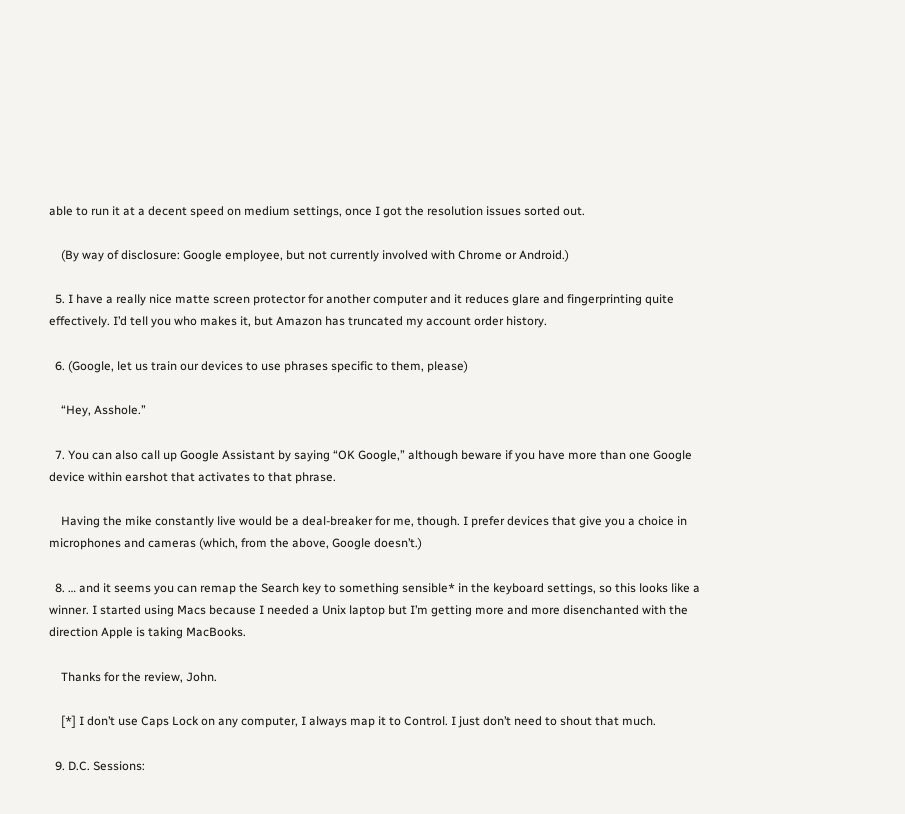able to run it at a decent speed on medium settings, once I got the resolution issues sorted out.

    (By way of disclosure: Google employee, but not currently involved with Chrome or Android.)

  5. I have a really nice matte screen protector for another computer and it reduces glare and fingerprinting quite effectively. I’d tell you who makes it, but Amazon has truncated my account order history.

  6. (Google, let us train our devices to use phrases specific to them, please)

    “Hey, Asshole.”

  7. You can also call up Google Assistant by saying “OK Google,” although beware if you have more than one Google device within earshot that activates to that phrase.

    Having the mike constantly live would be a deal-breaker for me, though. I prefer devices that give you a choice in microphones and cameras (which, from the above, Google doesn’t.)

  8. … and it seems you can remap the Search key to something sensible* in the keyboard settings, so this looks like a winner. I started using Macs because I needed a Unix laptop but I’m getting more and more disenchanted with the direction Apple is taking MacBooks.

    Thanks for the review, John.

    [*] I don’t use Caps Lock on any computer, I always map it to Control. I just don’t need to shout that much.

  9. D.C. Sessions: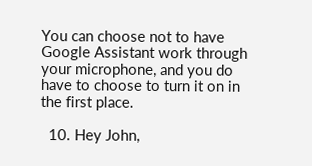You can choose not to have Google Assistant work through your microphone, and you do have to choose to turn it on in the first place.

  10. Hey John,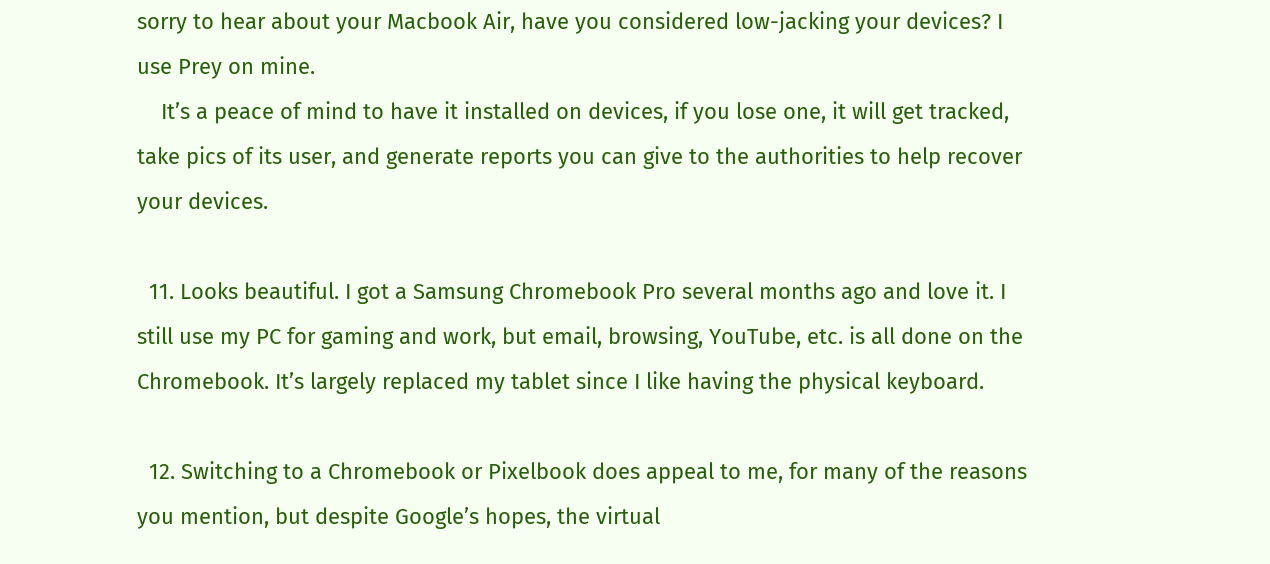sorry to hear about your Macbook Air, have you considered low-jacking your devices? I use Prey on mine.
    It’s a peace of mind to have it installed on devices, if you lose one, it will get tracked, take pics of its user, and generate reports you can give to the authorities to help recover your devices.

  11. Looks beautiful. I got a Samsung Chromebook Pro several months ago and love it. I still use my PC for gaming and work, but email, browsing, YouTube, etc. is all done on the Chromebook. It’s largely replaced my tablet since I like having the physical keyboard.

  12. Switching to a Chromebook or Pixelbook does appeal to me, for many of the reasons you mention, but despite Google’s hopes, the virtual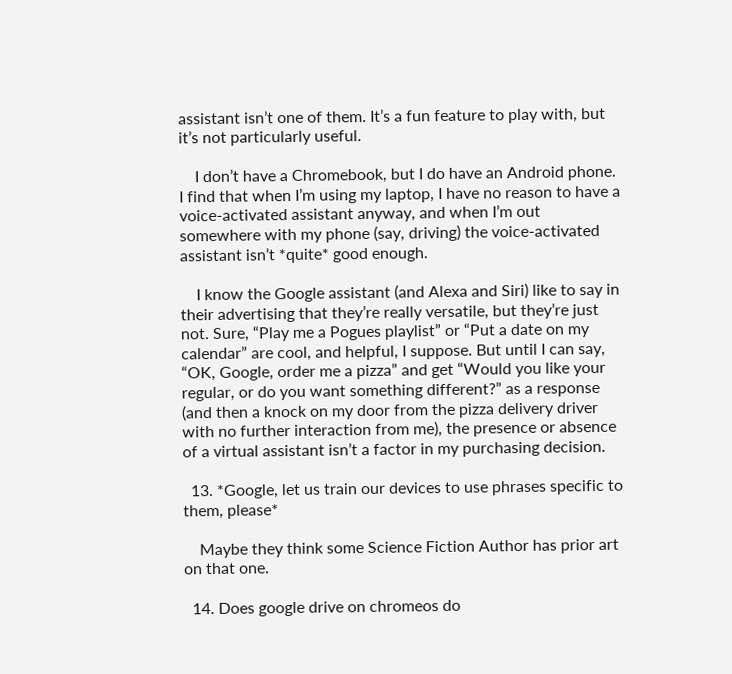assistant isn’t one of them. It’s a fun feature to play with, but it’s not particularly useful.

    I don’t have a Chromebook, but I do have an Android phone. I find that when I’m using my laptop, I have no reason to have a voice-activated assistant anyway, and when I’m out somewhere with my phone (say, driving) the voice-activated assistant isn’t *quite* good enough.

    I know the Google assistant (and Alexa and Siri) like to say in their advertising that they’re really versatile, but they’re just not. Sure, “Play me a Pogues playlist” or “Put a date on my calendar” are cool, and helpful, I suppose. But until I can say, “OK, Google, order me a pizza” and get “Would you like your regular, or do you want something different?” as a response (and then a knock on my door from the pizza delivery driver with no further interaction from me), the presence or absence of a virtual assistant isn’t a factor in my purchasing decision.

  13. *Google, let us train our devices to use phrases specific to them, please*

    Maybe they think some Science Fiction Author has prior art on that one.

  14. Does google drive on chromeos do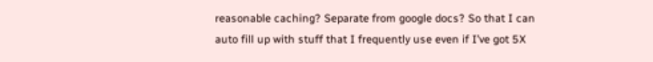reasonable caching? Separate from google docs? So that I can auto fill up with stuff that I frequently use even if I’ve got 5X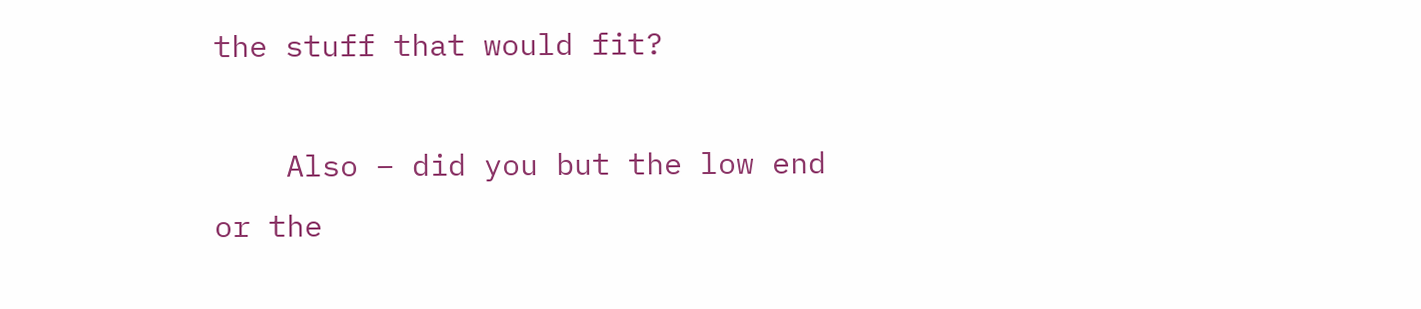the stuff that would fit?

    Also – did you but the low end or the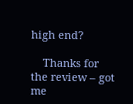high end?

    Thanks for the review – got me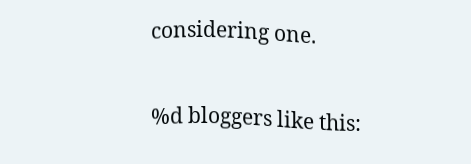considering one.

%d bloggers like this: